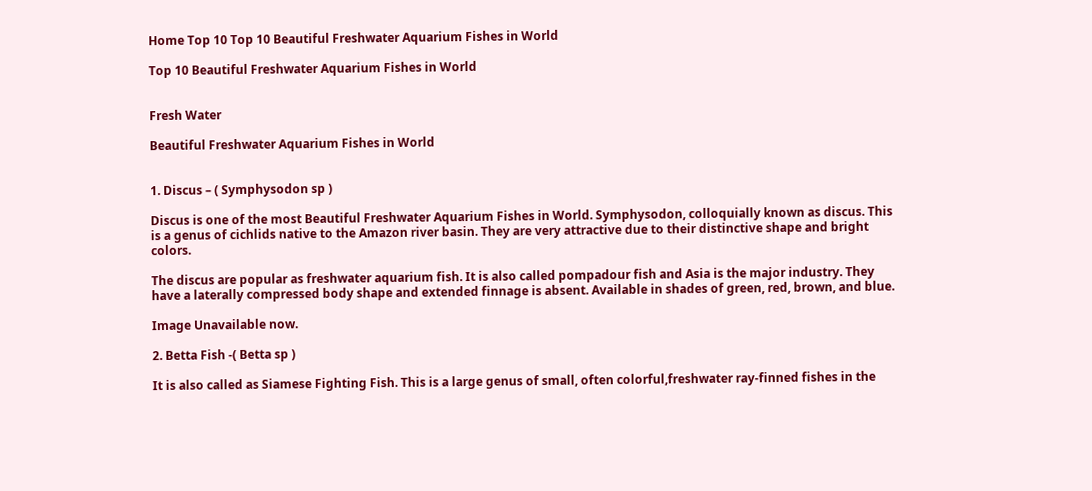Home Top 10 Top 10 Beautiful Freshwater Aquarium Fishes in World

Top 10 Beautiful Freshwater Aquarium Fishes in World


Fresh Water

Beautiful Freshwater Aquarium Fishes in World


1. Discus – ( Symphysodon sp )

Discus is one of the most Beautiful Freshwater Aquarium Fishes in World. Symphysodon, colloquially known as discus. This is a genus of cichlids native to the Amazon river basin. They are very attractive due to their distinctive shape and bright colors.

The discus are popular as freshwater aquarium fish. It is also called pompadour fish and Asia is the major industry. They have a laterally compressed body shape and extended finnage is absent. Available in shades of green, red, brown, and blue.

Image Unavailable now.

2. Betta Fish -( Betta sp )

It is also called as Siamese Fighting Fish. This is a large genus of small, often colorful,freshwater ray-finned fishes in the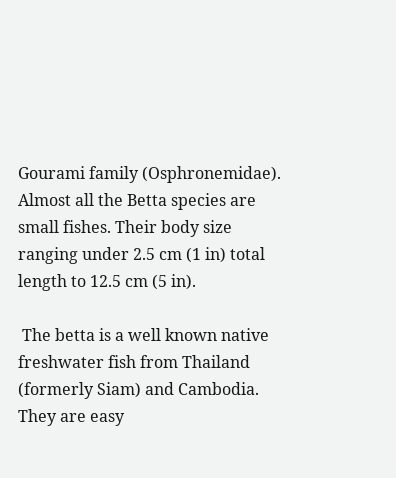Gourami family (Osphronemidae). Almost all the Betta species are small fishes. Their body size ranging under 2.5 cm (1 in) total length to 12.5 cm (5 in).

 The betta is a well known native freshwater fish from Thailand (formerly Siam) and Cambodia. They are easy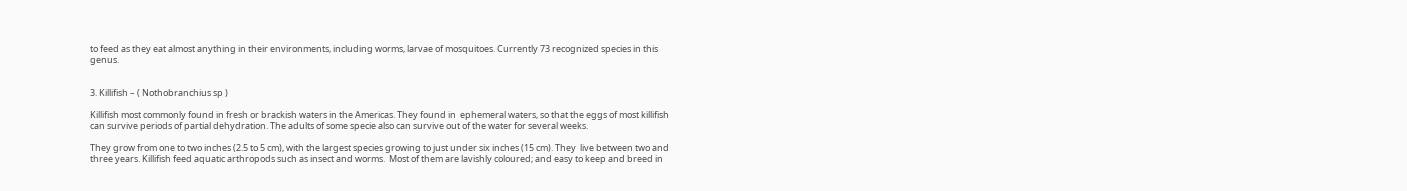to feed as they eat almost anything in their environments, including worms, larvae of mosquitoes. Currently 73 recognized species in this genus.


3. Killifish – ( Nothobranchius sp )

Killifish most commonly found in fresh or brackish waters in the Americas. They found in  ephemeral waters, so that the eggs of most killifish can survive periods of partial dehydration. The adults of some specie also can survive out of the water for several weeks.

They grow from one to two inches (2.5 to 5 cm), with the largest species growing to just under six inches (15 cm). They  live between two and three years. Killifish feed aquatic arthropods such as insect and worms.  Most of them are lavishly coloured; and easy to keep and breed in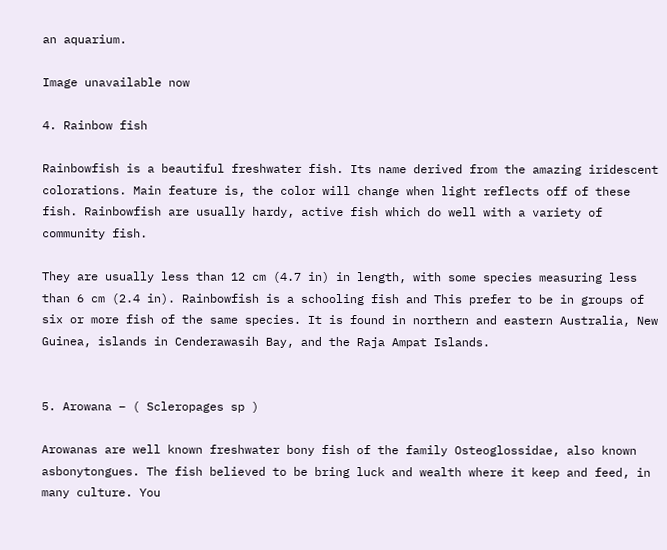an aquarium.

Image unavailable now

4. Rainbow fish

Rainbowfish is a beautiful freshwater fish. Its name derived from the amazing iridescent colorations. Main feature is, the color will change when light reflects off of these fish. Rainbowfish are usually hardy, active fish which do well with a variety of community fish.

They are usually less than 12 cm (4.7 in) in length, with some species measuring less than 6 cm (2.4 in). Rainbowfish is a schooling fish and This prefer to be in groups of six or more fish of the same species. It is found in northern and eastern Australia, New Guinea, islands in Cenderawasih Bay, and the Raja Ampat Islands.


5. Arowana – ( Scleropages sp )

Arowanas are well known freshwater bony fish of the family Osteoglossidae, also known asbonytongues. The fish believed to be bring luck and wealth where it keep and feed, in many culture. You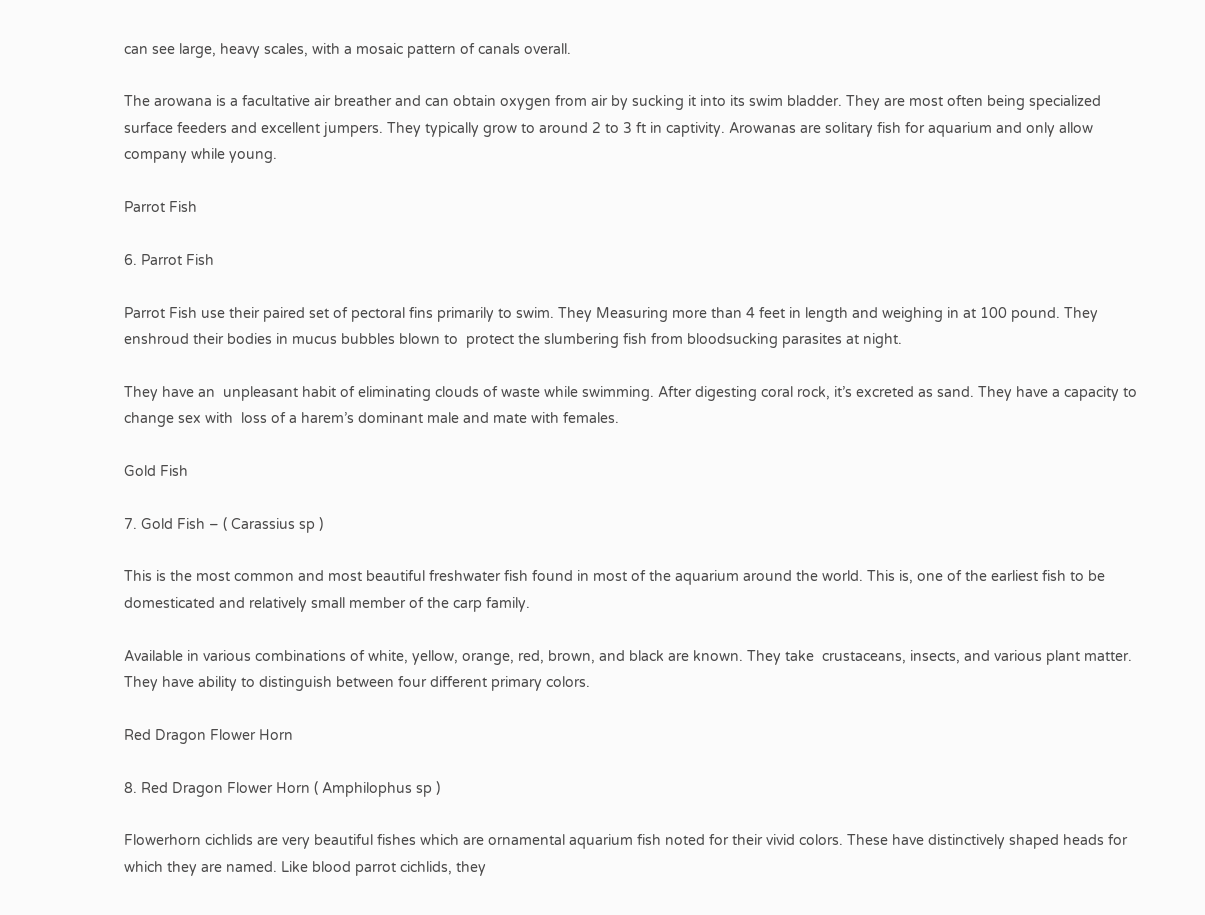can see large, heavy scales, with a mosaic pattern of canals overall.

The arowana is a facultative air breather and can obtain oxygen from air by sucking it into its swim bladder. They are most often being specialized surface feeders and excellent jumpers. They typically grow to around 2 to 3 ft in captivity. Arowanas are solitary fish for aquarium and only allow company while young.

Parrot Fish

6. Parrot Fish

Parrot Fish use their paired set of pectoral fins primarily to swim. They Measuring more than 4 feet in length and weighing in at 100 pound. They enshroud their bodies in mucus bubbles blown to  protect the slumbering fish from bloodsucking parasites at night.

They have an  unpleasant habit of eliminating clouds of waste while swimming. After digesting coral rock, it’s excreted as sand. They have a capacity to change sex with  loss of a harem’s dominant male and mate with females.

Gold Fish

7. Gold Fish – ( Carassius sp )

This is the most common and most beautiful freshwater fish found in most of the aquarium around the world. This is, one of the earliest fish to be domesticated and relatively small member of the carp family.

Available in various combinations of white, yellow, orange, red, brown, and black are known. They take  crustaceans, insects, and various plant matter. They have ability to distinguish between four different primary colors.

Red Dragon Flower Horn

8. Red Dragon Flower Horn ( Amphilophus sp )

Flowerhorn cichlids are very beautiful fishes which are ornamental aquarium fish noted for their vivid colors. These have distinctively shaped heads for which they are named. Like blood parrot cichlids, they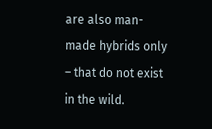are also man-made hybrids only – that do not exist in the wild.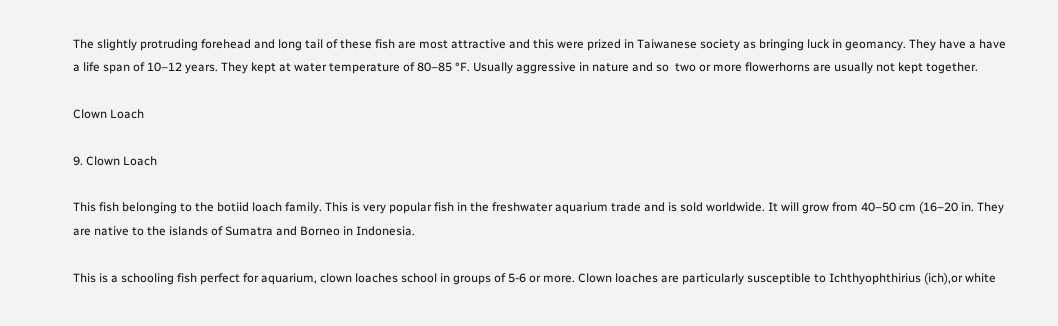The slightly protruding forehead and long tail of these fish are most attractive and this were prized in Taiwanese society as bringing luck in geomancy. They have a have a life span of 10–12 years. They kept at water temperature of 80–85 °F. Usually aggressive in nature and so  two or more flowerhorns are usually not kept together.

Clown Loach

9. Clown Loach

This fish belonging to the botiid loach family. This is very popular fish in the freshwater aquarium trade and is sold worldwide. It will grow from 40–50 cm (16–20 in. They are native to the islands of Sumatra and Borneo in Indonesia.

This is a schooling fish perfect for aquarium, clown loaches school in groups of 5-6 or more. Clown loaches are particularly susceptible to Ichthyophthirius (ich),or white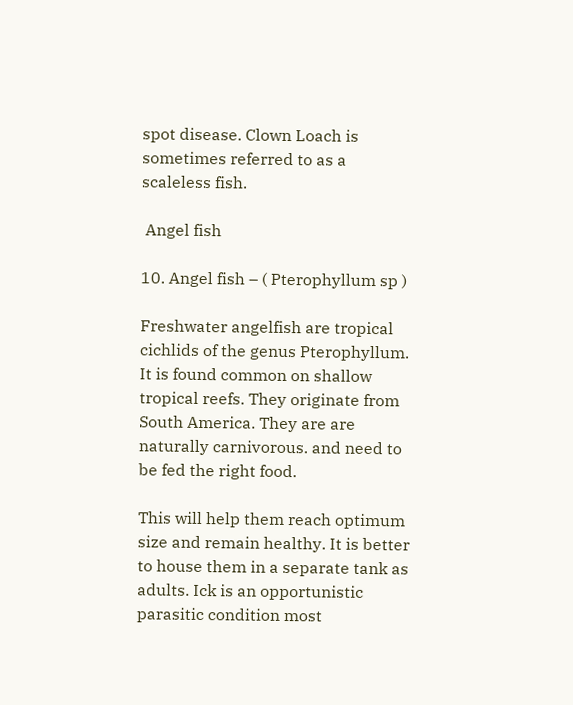spot disease. Clown Loach is sometimes referred to as a scaleless fish.

 Angel fish

10. Angel fish – ( Pterophyllum sp )

Freshwater angelfish are tropical cichlids of the genus Pterophyllum. It is found common on shallow tropical reefs. They originate from South America. They are are naturally carnivorous. and need to be fed the right food.

This will help them reach optimum size and remain healthy. It is better to house them in a separate tank as adults. Ick is an opportunistic parasitic condition most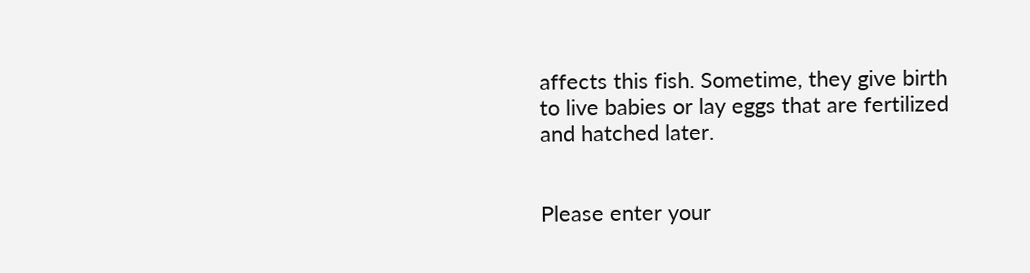affects this fish. Sometime, they give birth to live babies or lay eggs that are fertilized and hatched later.


Please enter your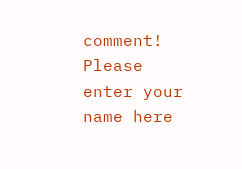comment!
Please enter your name here